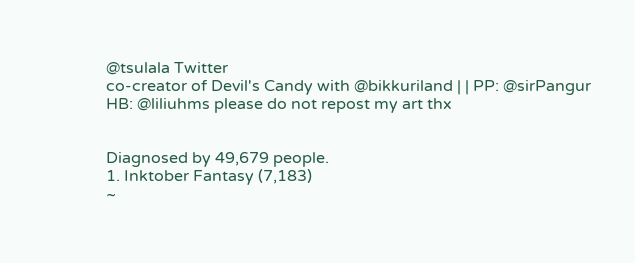@tsulala Twitter
co-creator of Devil's Candy with @bikkuriland | | PP: @sirPangur HB: @liliuhms please do not repost my art thx


Diagnosed by 49,679 people.
1. Inktober Fantasy (7,183)
~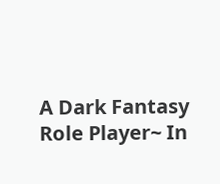A Dark Fantasy Role Player~ In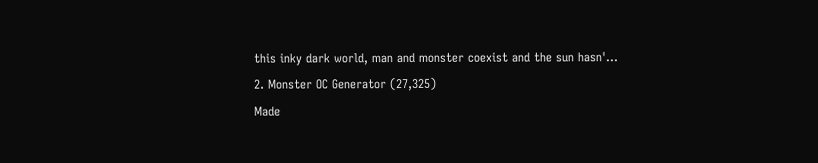this inky dark world, man and monster coexist and the sun hasn'...
2. Monster OC Generator (27,325)
Made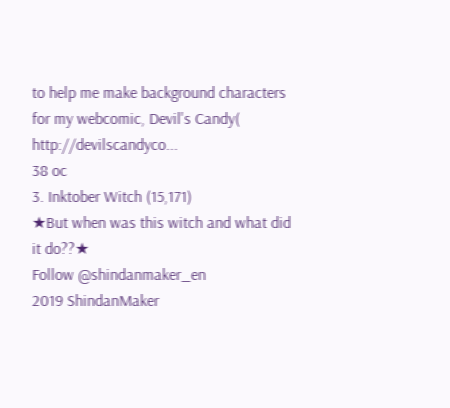to help me make background characters for my webcomic, Devil's Candy( http://devilscandyco...
38 oc
3. Inktober Witch (15,171)
★But when was this witch and what did it do??★
Follow @shindanmaker_en
2019 ShindanMaker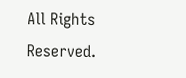All Rights Reserved.